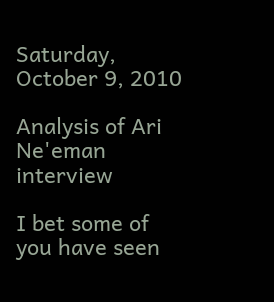Saturday, October 9, 2010

Analysis of Ari Ne'eman interview

I bet some of you have seen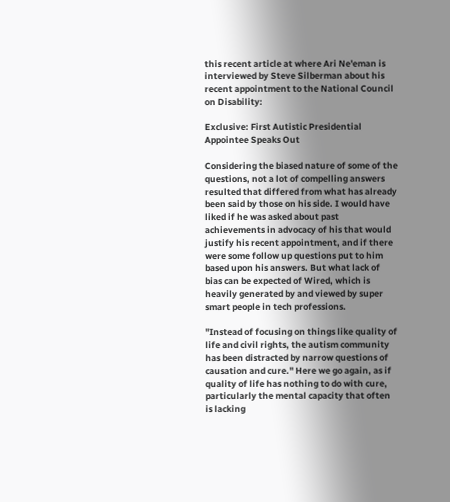this recent article at where Ari Ne'eman is interviewed by Steve Silberman about his recent appointment to the National Council on Disability:

Exclusive: First Autistic Presidential Appointee Speaks Out

Considering the biased nature of some of the questions, not a lot of compelling answers resulted that differed from what has already been said by those on his side. I would have liked if he was asked about past achievements in advocacy of his that would justify his recent appointment, and if there were some follow up questions put to him based upon his answers. But what lack of bias can be expected of Wired, which is heavily generated by and viewed by super smart people in tech professions.

"Instead of focusing on things like quality of life and civil rights, the autism community has been distracted by narrow questions of causation and cure." Here we go again, as if quality of life has nothing to do with cure, particularly the mental capacity that often is lacking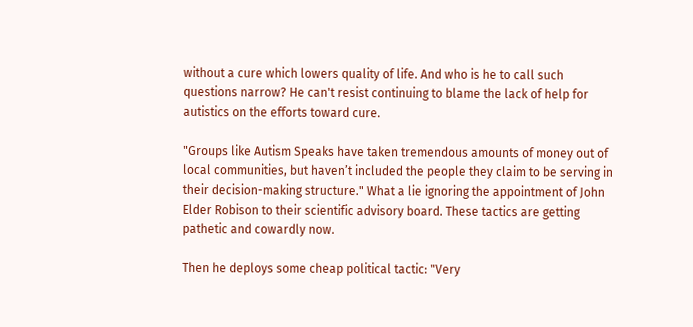without a cure which lowers quality of life. And who is he to call such questions narrow? He can't resist continuing to blame the lack of help for autistics on the efforts toward cure.

"Groups like Autism Speaks have taken tremendous amounts of money out of local communities, but haven’t included the people they claim to be serving in their decision-making structure." What a lie ignoring the appointment of John Elder Robison to their scientific advisory board. These tactics are getting pathetic and cowardly now.

Then he deploys some cheap political tactic: "Very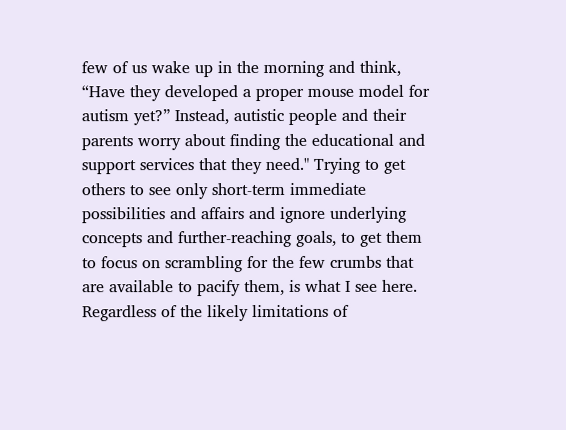few of us wake up in the morning and think, “Have they developed a proper mouse model for autism yet?” Instead, autistic people and their parents worry about finding the educational and support services that they need." Trying to get others to see only short-term immediate possibilities and affairs and ignore underlying concepts and further-reaching goals, to get them to focus on scrambling for the few crumbs that are available to pacify them, is what I see here. Regardless of the likely limitations of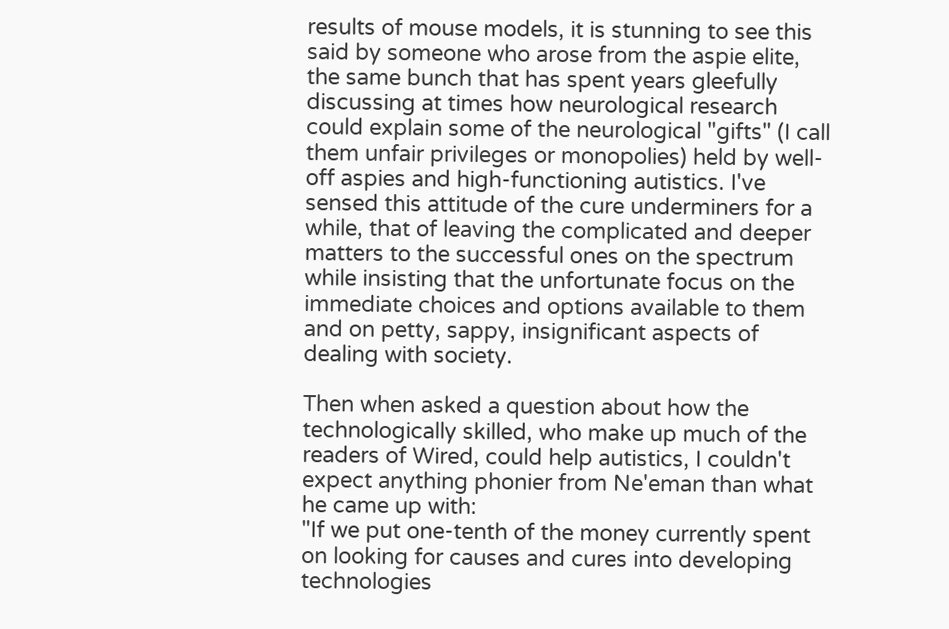results of mouse models, it is stunning to see this said by someone who arose from the aspie elite, the same bunch that has spent years gleefully discussing at times how neurological research could explain some of the neurological "gifts" (I call them unfair privileges or monopolies) held by well-off aspies and high-functioning autistics. I've sensed this attitude of the cure underminers for a while, that of leaving the complicated and deeper matters to the successful ones on the spectrum while insisting that the unfortunate focus on the immediate choices and options available to them and on petty, sappy, insignificant aspects of dealing with society.

Then when asked a question about how the technologically skilled, who make up much of the readers of Wired, could help autistics, I couldn't expect anything phonier from Ne'eman than what he came up with:
"If we put one-tenth of the money currently spent on looking for causes and cures into developing technologies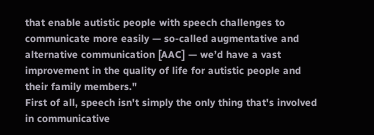that enable autistic people with speech challenges to communicate more easily — so-called augmentative and alternative communication [AAC] — we’d have a vast improvement in the quality of life for autistic people and their family members."
First of all, speech isn't simply the only thing that's involved in communicative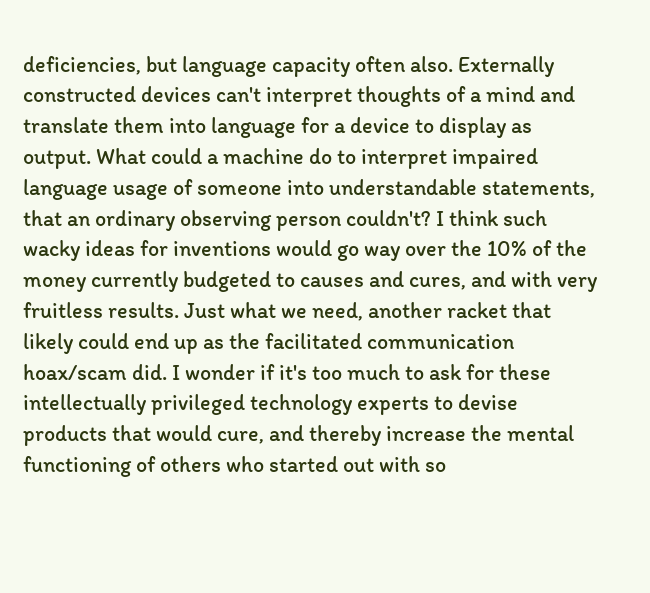deficiencies, but language capacity often also. Externally constructed devices can't interpret thoughts of a mind and translate them into language for a device to display as output. What could a machine do to interpret impaired language usage of someone into understandable statements, that an ordinary observing person couldn't? I think such wacky ideas for inventions would go way over the 10% of the money currently budgeted to causes and cures, and with very fruitless results. Just what we need, another racket that likely could end up as the facilitated communication hoax/scam did. I wonder if it's too much to ask for these intellectually privileged technology experts to devise products that would cure, and thereby increase the mental functioning of others who started out with so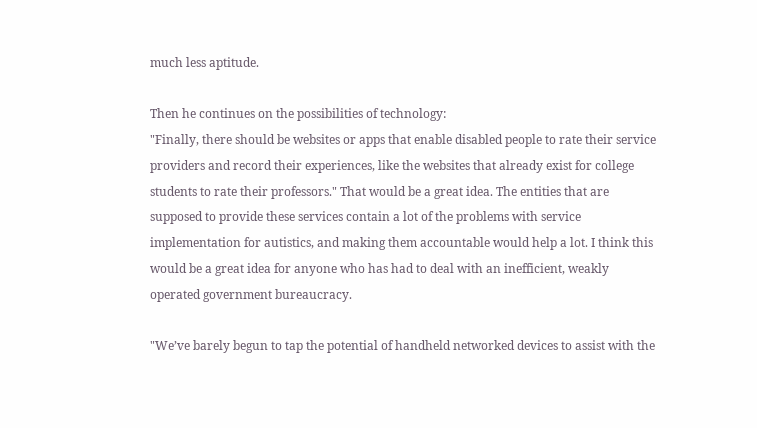much less aptitude.

Then he continues on the possibilities of technology:
"Finally, there should be websites or apps that enable disabled people to rate their service providers and record their experiences, like the websites that already exist for college students to rate their professors." That would be a great idea. The entities that are supposed to provide these services contain a lot of the problems with service implementation for autistics, and making them accountable would help a lot. I think this would be a great idea for anyone who has had to deal with an inefficient, weakly operated government bureaucracy.

"We’ve barely begun to tap the potential of handheld networked devices to assist with the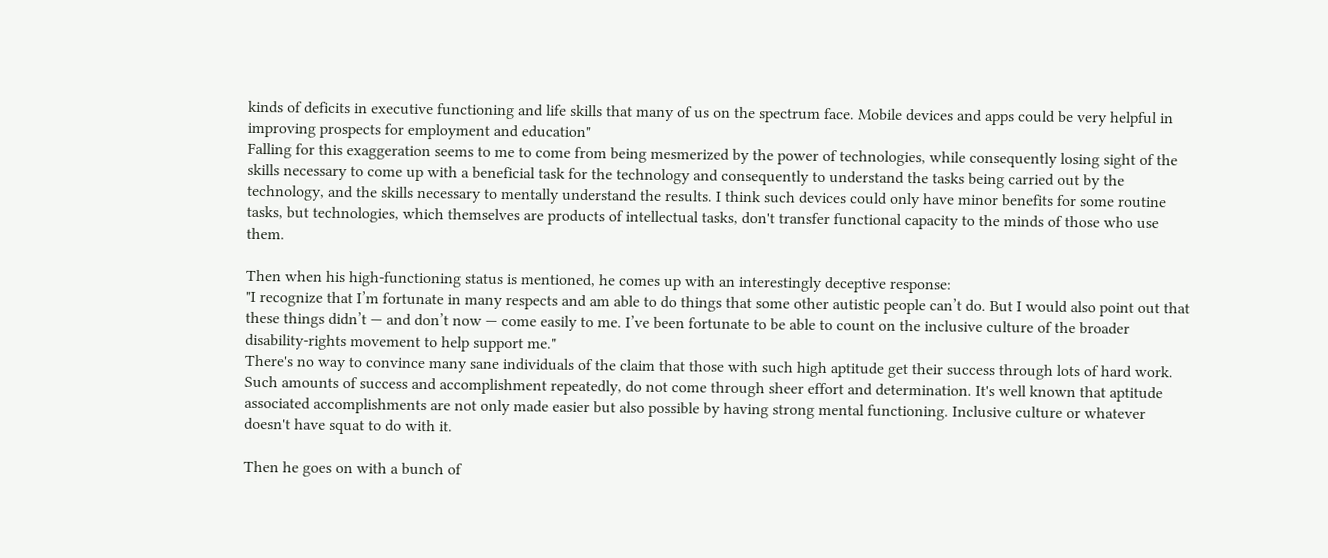kinds of deficits in executive functioning and life skills that many of us on the spectrum face. Mobile devices and apps could be very helpful in improving prospects for employment and education"
Falling for this exaggeration seems to me to come from being mesmerized by the power of technologies, while consequently losing sight of the skills necessary to come up with a beneficial task for the technology and consequently to understand the tasks being carried out by the technology, and the skills necessary to mentally understand the results. I think such devices could only have minor benefits for some routine tasks, but technologies, which themselves are products of intellectual tasks, don't transfer functional capacity to the minds of those who use them.

Then when his high-functioning status is mentioned, he comes up with an interestingly deceptive response:
"I recognize that I’m fortunate in many respects and am able to do things that some other autistic people can’t do. But I would also point out that these things didn’t — and don’t now — come easily to me. I’ve been fortunate to be able to count on the inclusive culture of the broader disability-rights movement to help support me."
There's no way to convince many sane individuals of the claim that those with such high aptitude get their success through lots of hard work. Such amounts of success and accomplishment repeatedly, do not come through sheer effort and determination. It's well known that aptitude associated accomplishments are not only made easier but also possible by having strong mental functioning. Inclusive culture or whatever doesn't have squat to do with it.

Then he goes on with a bunch of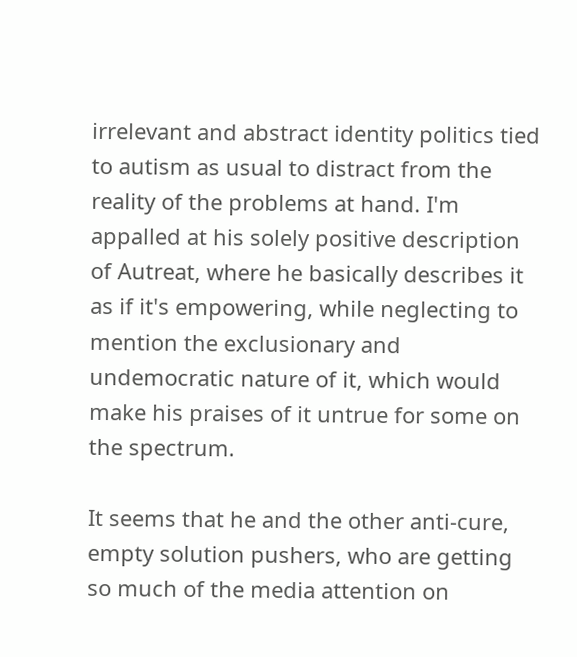irrelevant and abstract identity politics tied to autism as usual to distract from the reality of the problems at hand. I'm appalled at his solely positive description of Autreat, where he basically describes it as if it's empowering, while neglecting to mention the exclusionary and undemocratic nature of it, which would make his praises of it untrue for some on the spectrum.

It seems that he and the other anti-cure, empty solution pushers, who are getting so much of the media attention on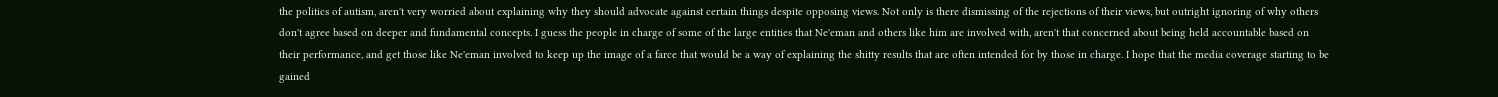the politics of autism, aren't very worried about explaining why they should advocate against certain things despite opposing views. Not only is there dismissing of the rejections of their views, but outright ignoring of why others don't agree based on deeper and fundamental concepts. I guess the people in charge of some of the large entities that Ne'eman and others like him are involved with, aren't that concerned about being held accountable based on their performance, and get those like Ne'eman involved to keep up the image of a farce that would be a way of explaining the shitty results that are often intended for by those in charge. I hope that the media coverage starting to be gained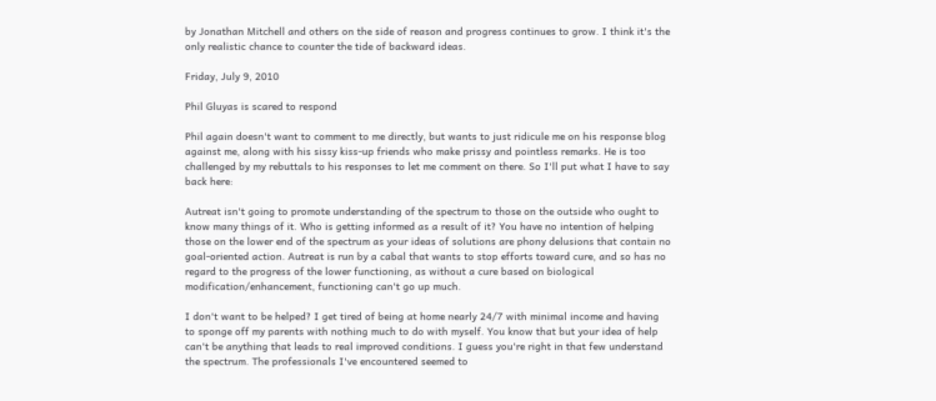by Jonathan Mitchell and others on the side of reason and progress continues to grow. I think it's the only realistic chance to counter the tide of backward ideas.

Friday, July 9, 2010

Phil Gluyas is scared to respond

Phil again doesn't want to comment to me directly, but wants to just ridicule me on his response blog against me, along with his sissy kiss-up friends who make prissy and pointless remarks. He is too challenged by my rebuttals to his responses to let me comment on there. So I'll put what I have to say back here:

Autreat isn't going to promote understanding of the spectrum to those on the outside who ought to know many things of it. Who is getting informed as a result of it? You have no intention of helping those on the lower end of the spectrum as your ideas of solutions are phony delusions that contain no goal-oriented action. Autreat is run by a cabal that wants to stop efforts toward cure, and so has no regard to the progress of the lower functioning, as without a cure based on biological modification/enhancement, functioning can't go up much.

I don't want to be helped? I get tired of being at home nearly 24/7 with minimal income and having to sponge off my parents with nothing much to do with myself. You know that but your idea of help can't be anything that leads to real improved conditions. I guess you're right in that few understand the spectrum. The professionals I've encountered seemed to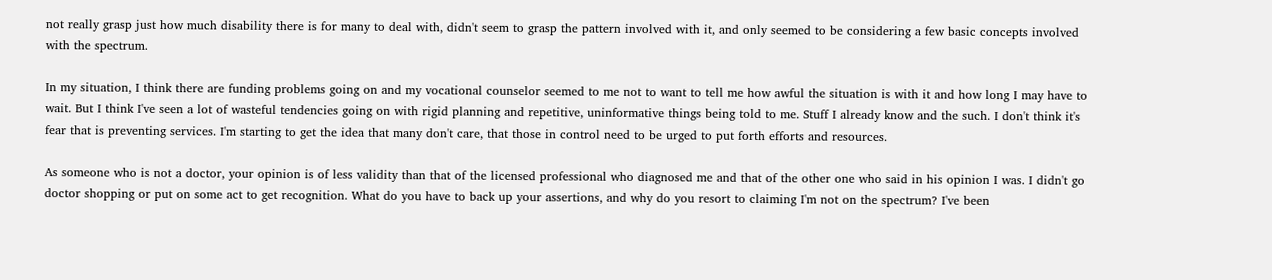not really grasp just how much disability there is for many to deal with, didn't seem to grasp the pattern involved with it, and only seemed to be considering a few basic concepts involved with the spectrum.

In my situation, I think there are funding problems going on and my vocational counselor seemed to me not to want to tell me how awful the situation is with it and how long I may have to wait. But I think I've seen a lot of wasteful tendencies going on with rigid planning and repetitive, uninformative things being told to me. Stuff I already know and the such. I don't think it's fear that is preventing services. I'm starting to get the idea that many don't care, that those in control need to be urged to put forth efforts and resources.

As someone who is not a doctor, your opinion is of less validity than that of the licensed professional who diagnosed me and that of the other one who said in his opinion I was. I didn't go doctor shopping or put on some act to get recognition. What do you have to back up your assertions, and why do you resort to claiming I'm not on the spectrum? I've been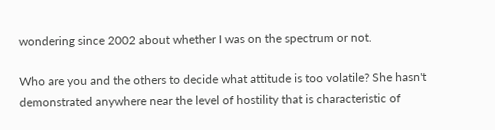wondering since 2002 about whether I was on the spectrum or not.

Who are you and the others to decide what attitude is too volatile? She hasn't demonstrated anywhere near the level of hostility that is characteristic of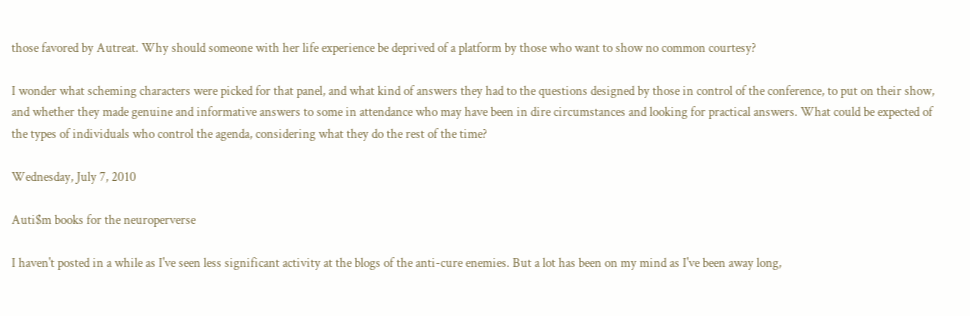those favored by Autreat. Why should someone with her life experience be deprived of a platform by those who want to show no common courtesy?

I wonder what scheming characters were picked for that panel, and what kind of answers they had to the questions designed by those in control of the conference, to put on their show, and whether they made genuine and informative answers to some in attendance who may have been in dire circumstances and looking for practical answers. What could be expected of the types of individuals who control the agenda, considering what they do the rest of the time?

Wednesday, July 7, 2010

Auti$m books for the neuroperverse

I haven't posted in a while as I've seen less significant activity at the blogs of the anti-cure enemies. But a lot has been on my mind as I've been away long,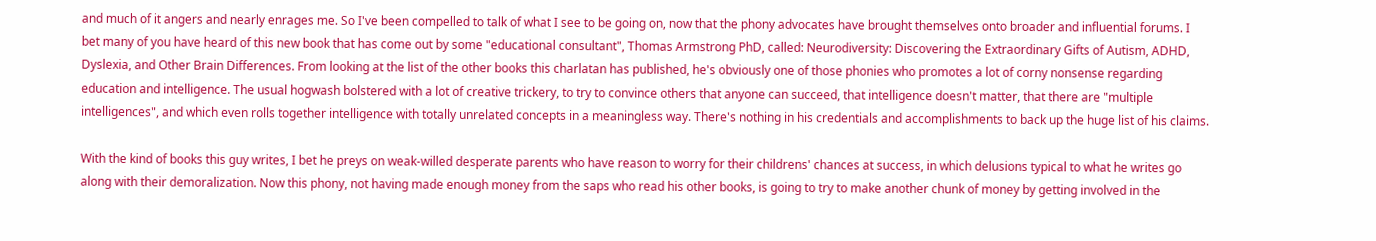and much of it angers and nearly enrages me. So I've been compelled to talk of what I see to be going on, now that the phony advocates have brought themselves onto broader and influential forums. I bet many of you have heard of this new book that has come out by some "educational consultant", Thomas Armstrong PhD, called: Neurodiversity: Discovering the Extraordinary Gifts of Autism, ADHD, Dyslexia, and Other Brain Differences. From looking at the list of the other books this charlatan has published, he's obviously one of those phonies who promotes a lot of corny nonsense regarding education and intelligence. The usual hogwash bolstered with a lot of creative trickery, to try to convince others that anyone can succeed, that intelligence doesn't matter, that there are "multiple intelligences", and which even rolls together intelligence with totally unrelated concepts in a meaningless way. There's nothing in his credentials and accomplishments to back up the huge list of his claims.

With the kind of books this guy writes, I bet he preys on weak-willed desperate parents who have reason to worry for their childrens' chances at success, in which delusions typical to what he writes go along with their demoralization. Now this phony, not having made enough money from the saps who read his other books, is going to try to make another chunk of money by getting involved in the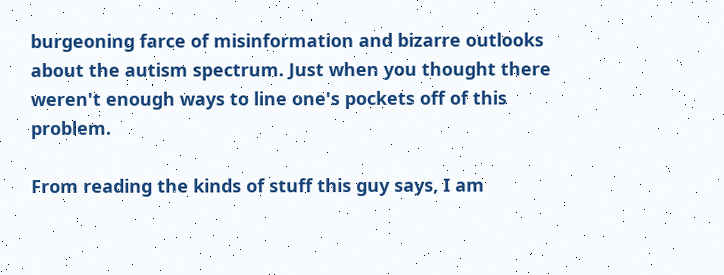burgeoning farce of misinformation and bizarre outlooks about the autism spectrum. Just when you thought there weren't enough ways to line one's pockets off of this problem.

From reading the kinds of stuff this guy says, I am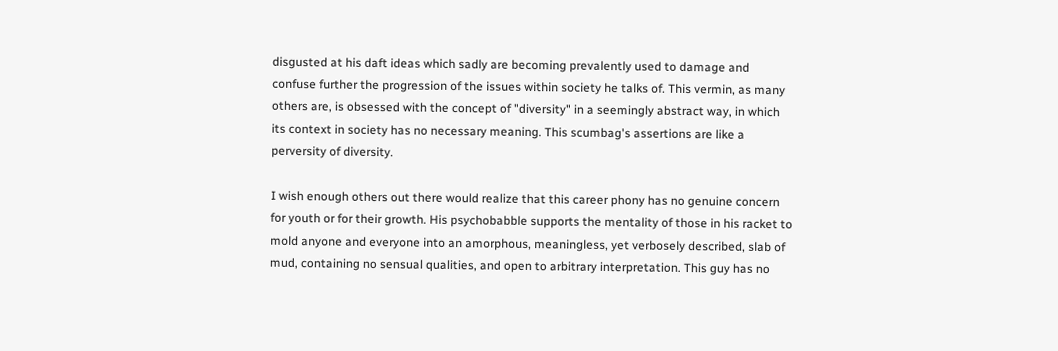disgusted at his daft ideas which sadly are becoming prevalently used to damage and confuse further the progression of the issues within society he talks of. This vermin, as many others are, is obsessed with the concept of "diversity" in a seemingly abstract way, in which its context in society has no necessary meaning. This scumbag's assertions are like a perversity of diversity.

I wish enough others out there would realize that this career phony has no genuine concern for youth or for their growth. His psychobabble supports the mentality of those in his racket to mold anyone and everyone into an amorphous, meaningless, yet verbosely described, slab of mud, containing no sensual qualities, and open to arbitrary interpretation. This guy has no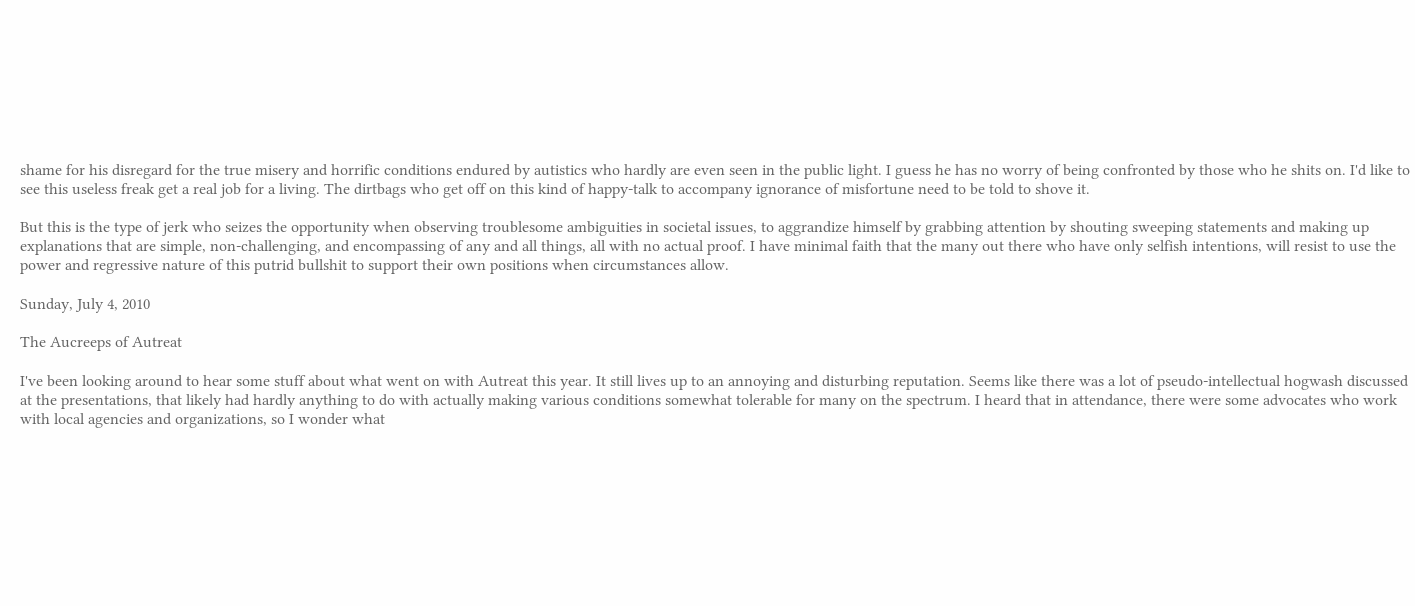shame for his disregard for the true misery and horrific conditions endured by autistics who hardly are even seen in the public light. I guess he has no worry of being confronted by those who he shits on. I'd like to see this useless freak get a real job for a living. The dirtbags who get off on this kind of happy-talk to accompany ignorance of misfortune need to be told to shove it.

But this is the type of jerk who seizes the opportunity when observing troublesome ambiguities in societal issues, to aggrandize himself by grabbing attention by shouting sweeping statements and making up explanations that are simple, non-challenging, and encompassing of any and all things, all with no actual proof. I have minimal faith that the many out there who have only selfish intentions, will resist to use the power and regressive nature of this putrid bullshit to support their own positions when circumstances allow.

Sunday, July 4, 2010

The Aucreeps of Autreat

I've been looking around to hear some stuff about what went on with Autreat this year. It still lives up to an annoying and disturbing reputation. Seems like there was a lot of pseudo-intellectual hogwash discussed at the presentations, that likely had hardly anything to do with actually making various conditions somewhat tolerable for many on the spectrum. I heard that in attendance, there were some advocates who work with local agencies and organizations, so I wonder what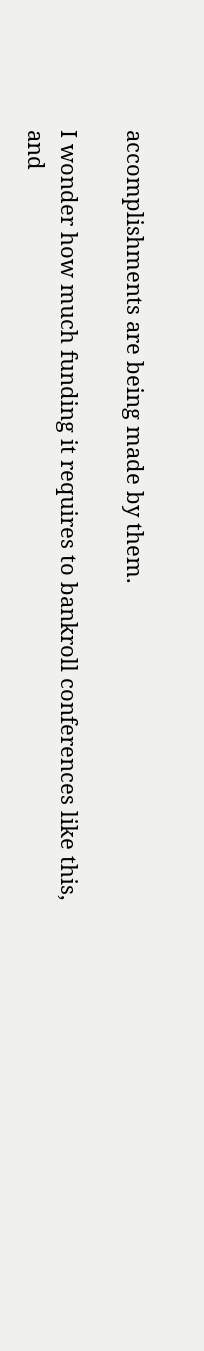accomplishments are being made by them.

I wonder how much funding it requires to bankroll conferences like this, and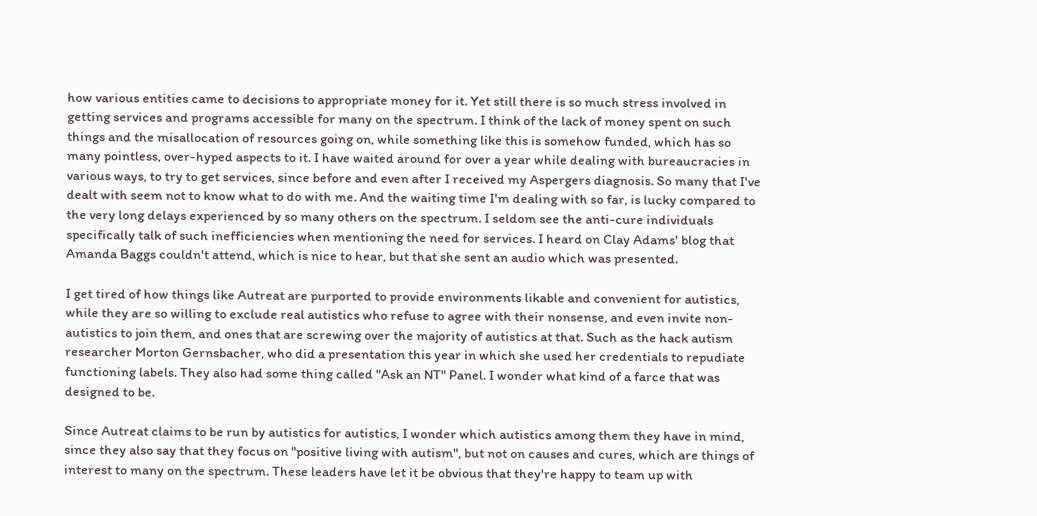how various entities came to decisions to appropriate money for it. Yet still there is so much stress involved in getting services and programs accessible for many on the spectrum. I think of the lack of money spent on such things and the misallocation of resources going on, while something like this is somehow funded, which has so many pointless, over-hyped aspects to it. I have waited around for over a year while dealing with bureaucracies in various ways, to try to get services, since before and even after I received my Aspergers diagnosis. So many that I've dealt with seem not to know what to do with me. And the waiting time I'm dealing with so far, is lucky compared to the very long delays experienced by so many others on the spectrum. I seldom see the anti-cure individuals specifically talk of such inefficiencies when mentioning the need for services. I heard on Clay Adams' blog that Amanda Baggs couldn't attend, which is nice to hear, but that she sent an audio which was presented.

I get tired of how things like Autreat are purported to provide environments likable and convenient for autistics, while they are so willing to exclude real autistics who refuse to agree with their nonsense, and even invite non-autistics to join them, and ones that are screwing over the majority of autistics at that. Such as the hack autism researcher Morton Gernsbacher, who did a presentation this year in which she used her credentials to repudiate functioning labels. They also had some thing called "Ask an NT" Panel. I wonder what kind of a farce that was designed to be.

Since Autreat claims to be run by autistics for autistics, I wonder which autistics among them they have in mind, since they also say that they focus on "positive living with autism", but not on causes and cures, which are things of interest to many on the spectrum. These leaders have let it be obvious that they're happy to team up with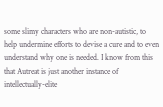some slimy characters who are non-autistic, to help undermine efforts to devise a cure and to even understand why one is needed. I know from this that Autreat is just another instance of intellectually-elite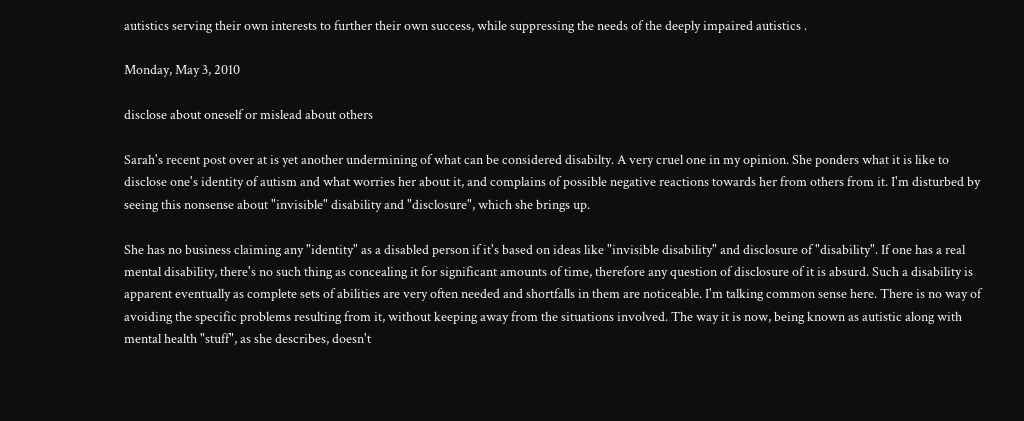autistics serving their own interests to further their own success, while suppressing the needs of the deeply impaired autistics .

Monday, May 3, 2010

disclose about oneself or mislead about others

Sarah's recent post over at is yet another undermining of what can be considered disabilty. A very cruel one in my opinion. She ponders what it is like to disclose one's identity of autism and what worries her about it, and complains of possible negative reactions towards her from others from it. I'm disturbed by seeing this nonsense about "invisible" disability and "disclosure", which she brings up.

She has no business claiming any "identity" as a disabled person if it's based on ideas like "invisible disability" and disclosure of "disability". If one has a real mental disability, there's no such thing as concealing it for significant amounts of time, therefore any question of disclosure of it is absurd. Such a disability is apparent eventually as complete sets of abilities are very often needed and shortfalls in them are noticeable. I'm talking common sense here. There is no way of avoiding the specific problems resulting from it, without keeping away from the situations involved. The way it is now, being known as autistic along with mental health "stuff", as she describes, doesn't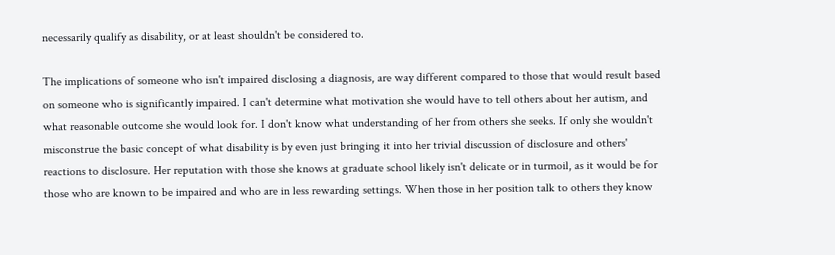necessarily qualify as disability, or at least shouldn't be considered to.

The implications of someone who isn't impaired disclosing a diagnosis, are way different compared to those that would result based on someone who is significantly impaired. I can't determine what motivation she would have to tell others about her autism, and what reasonable outcome she would look for. I don't know what understanding of her from others she seeks. If only she wouldn't misconstrue the basic concept of what disability is by even just bringing it into her trivial discussion of disclosure and others' reactions to disclosure. Her reputation with those she knows at graduate school likely isn't delicate or in turmoil, as it would be for those who are known to be impaired and who are in less rewarding settings. When those in her position talk to others they know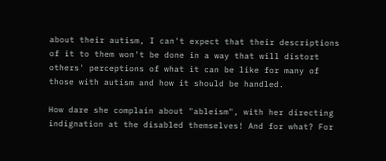about their autism, I can't expect that their descriptions of it to them won't be done in a way that will distort others' perceptions of what it can be like for many of those with autism and how it should be handled.

How dare she complain about "ableism", with her directing indignation at the disabled themselves! And for what? For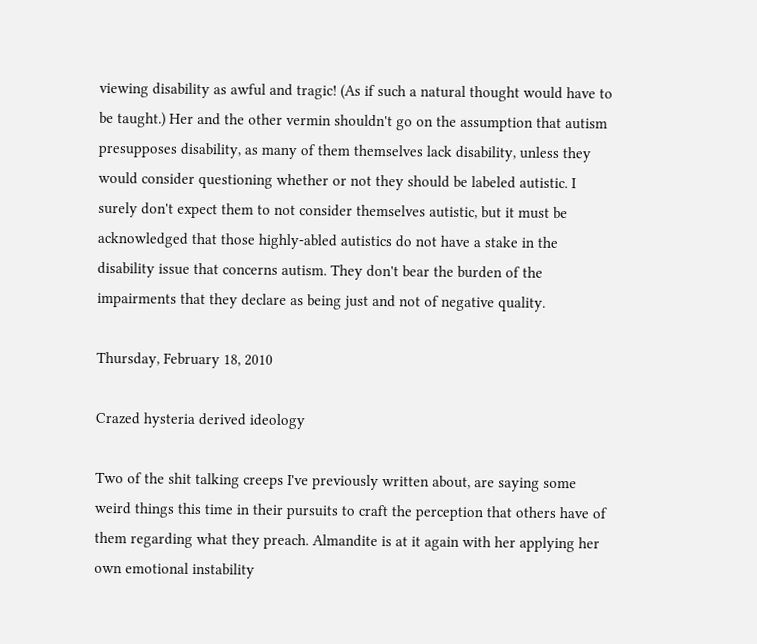viewing disability as awful and tragic! (As if such a natural thought would have to be taught.) Her and the other vermin shouldn't go on the assumption that autism presupposes disability, as many of them themselves lack disability, unless they would consider questioning whether or not they should be labeled autistic. I surely don't expect them to not consider themselves autistic, but it must be acknowledged that those highly-abled autistics do not have a stake in the disability issue that concerns autism. They don't bear the burden of the impairments that they declare as being just and not of negative quality.

Thursday, February 18, 2010

Crazed hysteria derived ideology

Two of the shit talking creeps I've previously written about, are saying some weird things this time in their pursuits to craft the perception that others have of them regarding what they preach. Almandite is at it again with her applying her own emotional instability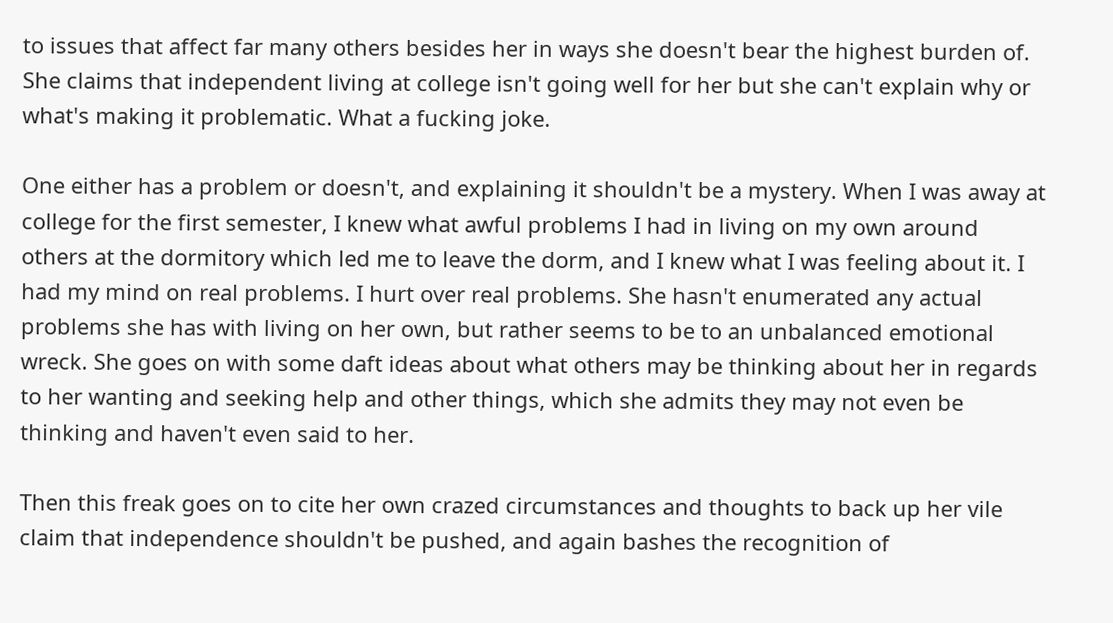to issues that affect far many others besides her in ways she doesn't bear the highest burden of. She claims that independent living at college isn't going well for her but she can't explain why or what's making it problematic. What a fucking joke.

One either has a problem or doesn't, and explaining it shouldn't be a mystery. When I was away at college for the first semester, I knew what awful problems I had in living on my own around others at the dormitory which led me to leave the dorm, and I knew what I was feeling about it. I had my mind on real problems. I hurt over real problems. She hasn't enumerated any actual problems she has with living on her own, but rather seems to be to an unbalanced emotional wreck. She goes on with some daft ideas about what others may be thinking about her in regards to her wanting and seeking help and other things, which she admits they may not even be thinking and haven't even said to her.

Then this freak goes on to cite her own crazed circumstances and thoughts to back up her vile claim that independence shouldn't be pushed, and again bashes the recognition of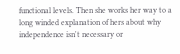functional levels. Then she works her way to a long winded explanation of hers about why independence isn't necessary or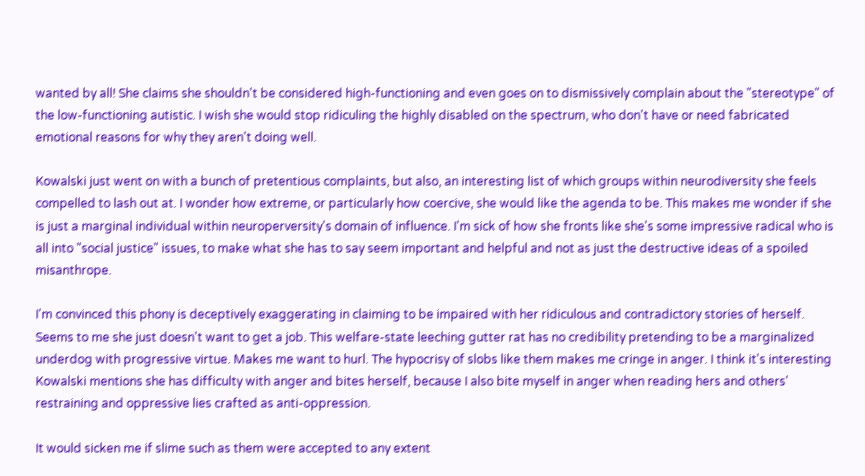wanted by all! She claims she shouldn't be considered high-functioning and even goes on to dismissively complain about the "stereotype" of the low-functioning autistic. I wish she would stop ridiculing the highly disabled on the spectrum, who don't have or need fabricated emotional reasons for why they aren't doing well.

Kowalski just went on with a bunch of pretentious complaints, but also, an interesting list of which groups within neurodiversity she feels compelled to lash out at. I wonder how extreme, or particularly how coercive, she would like the agenda to be. This makes me wonder if she is just a marginal individual within neuroperversity's domain of influence. I'm sick of how she fronts like she's some impressive radical who is all into "social justice" issues, to make what she has to say seem important and helpful and not as just the destructive ideas of a spoiled misanthrope.

I'm convinced this phony is deceptively exaggerating in claiming to be impaired with her ridiculous and contradictory stories of herself. Seems to me she just doesn't want to get a job. This welfare-state leeching gutter rat has no credibility pretending to be a marginalized underdog with progressive virtue. Makes me want to hurl. The hypocrisy of slobs like them makes me cringe in anger. I think it's interesting Kowalski mentions she has difficulty with anger and bites herself, because I also bite myself in anger when reading hers and others' restraining and oppressive lies crafted as anti-oppression.

It would sicken me if slime such as them were accepted to any extent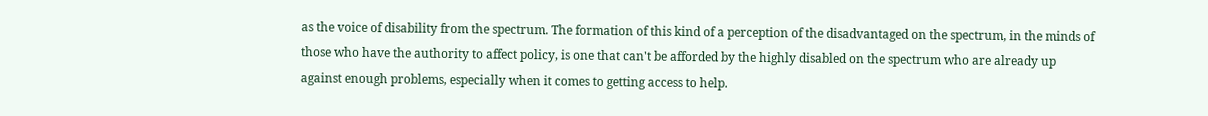as the voice of disability from the spectrum. The formation of this kind of a perception of the disadvantaged on the spectrum, in the minds of those who have the authority to affect policy, is one that can't be afforded by the highly disabled on the spectrum who are already up against enough problems, especially when it comes to getting access to help.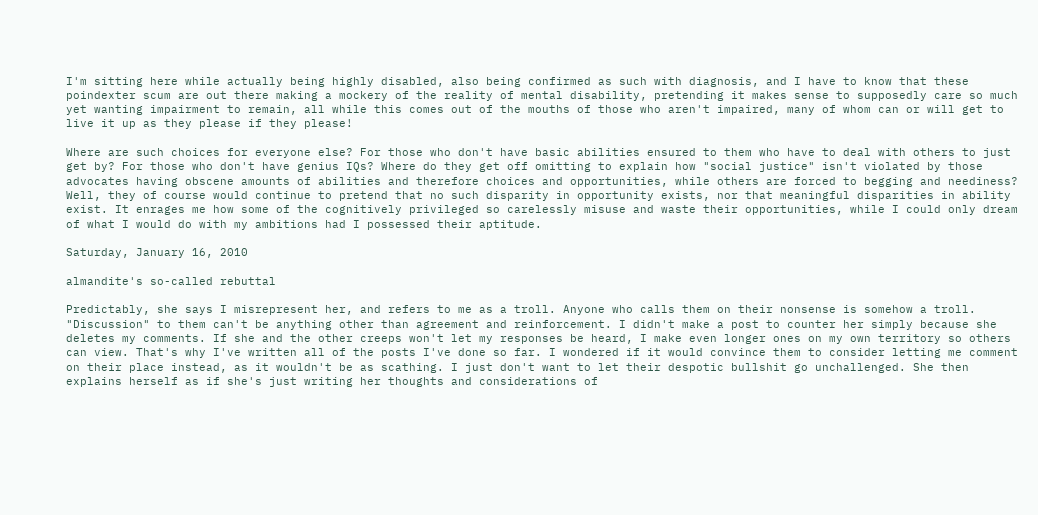I'm sitting here while actually being highly disabled, also being confirmed as such with diagnosis, and I have to know that these poindexter scum are out there making a mockery of the reality of mental disability, pretending it makes sense to supposedly care so much yet wanting impairment to remain, all while this comes out of the mouths of those who aren't impaired, many of whom can or will get to live it up as they please if they please!

Where are such choices for everyone else? For those who don't have basic abilities ensured to them who have to deal with others to just get by? For those who don't have genius IQs? Where do they get off omitting to explain how "social justice" isn't violated by those advocates having obscene amounts of abilities and therefore choices and opportunities, while others are forced to begging and neediness? Well, they of course would continue to pretend that no such disparity in opportunity exists, nor that meaningful disparities in ability exist. It enrages me how some of the cognitively privileged so carelessly misuse and waste their opportunities, while I could only dream of what I would do with my ambitions had I possessed their aptitude.

Saturday, January 16, 2010

almandite's so-called rebuttal

Predictably, she says I misrepresent her, and refers to me as a troll. Anyone who calls them on their nonsense is somehow a troll. "Discussion" to them can't be anything other than agreement and reinforcement. I didn't make a post to counter her simply because she deletes my comments. If she and the other creeps won't let my responses be heard, I make even longer ones on my own territory so others can view. That's why I've written all of the posts I've done so far. I wondered if it would convince them to consider letting me comment on their place instead, as it wouldn't be as scathing. I just don't want to let their despotic bullshit go unchallenged. She then explains herself as if she's just writing her thoughts and considerations of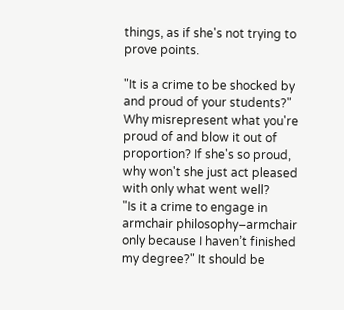things, as if she's not trying to prove points.

"It is a crime to be shocked by and proud of your students?" Why misrepresent what you're proud of and blow it out of proportion? If she's so proud, why won't she just act pleased with only what went well?
"Is it a crime to engage in armchair philosophy–armchair only because I haven’t finished my degree?" It should be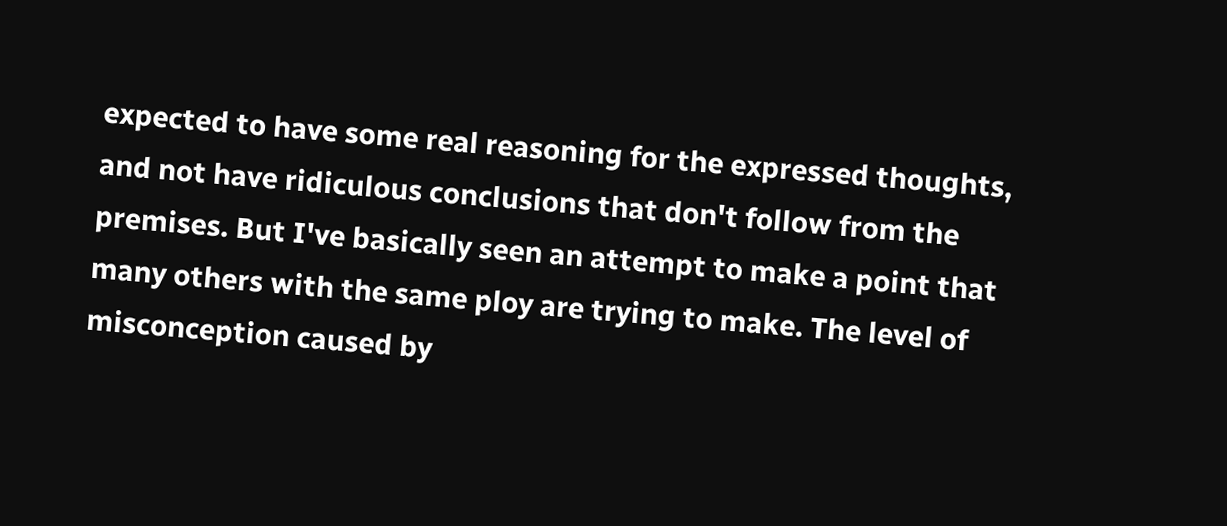expected to have some real reasoning for the expressed thoughts, and not have ridiculous conclusions that don't follow from the premises. But I've basically seen an attempt to make a point that many others with the same ploy are trying to make. The level of misconception caused by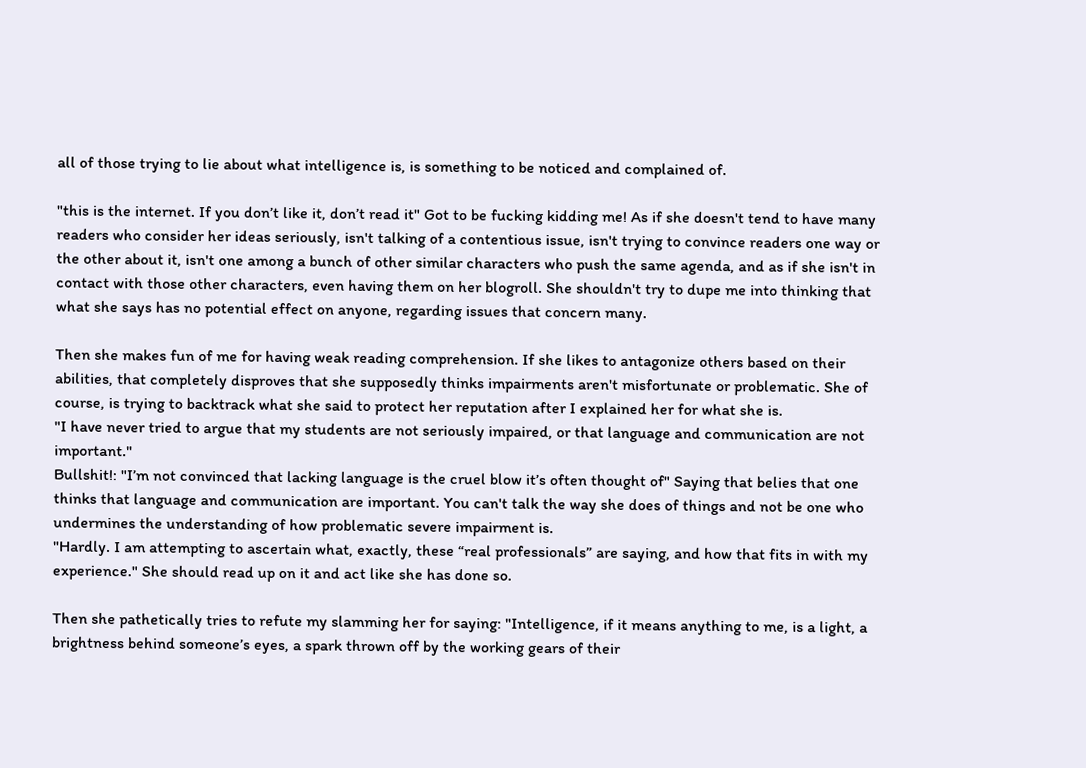all of those trying to lie about what intelligence is, is something to be noticed and complained of.

"this is the internet. If you don’t like it, don’t read it" Got to be fucking kidding me! As if she doesn't tend to have many readers who consider her ideas seriously, isn't talking of a contentious issue, isn't trying to convince readers one way or the other about it, isn't one among a bunch of other similar characters who push the same agenda, and as if she isn't in contact with those other characters, even having them on her blogroll. She shouldn't try to dupe me into thinking that what she says has no potential effect on anyone, regarding issues that concern many.

Then she makes fun of me for having weak reading comprehension. If she likes to antagonize others based on their abilities, that completely disproves that she supposedly thinks impairments aren't misfortunate or problematic. She of course, is trying to backtrack what she said to protect her reputation after I explained her for what she is.
"I have never tried to argue that my students are not seriously impaired, or that language and communication are not important."
Bullshit!: "I’m not convinced that lacking language is the cruel blow it’s often thought of" Saying that belies that one thinks that language and communication are important. You can't talk the way she does of things and not be one who undermines the understanding of how problematic severe impairment is.
"Hardly. I am attempting to ascertain what, exactly, these “real professionals” are saying, and how that fits in with my experience." She should read up on it and act like she has done so.

Then she pathetically tries to refute my slamming her for saying: "Intelligence, if it means anything to me, is a light, a brightness behind someone’s eyes, a spark thrown off by the working gears of their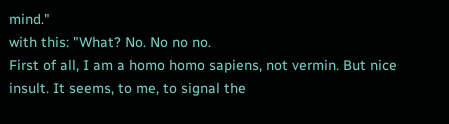mind."
with this: "What? No. No no no.
First of all, I am a homo homo sapiens, not vermin. But nice insult. It seems, to me, to signal the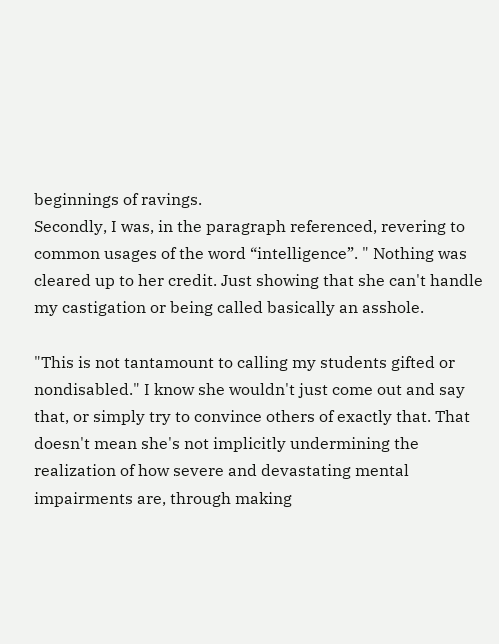beginnings of ravings.
Secondly, I was, in the paragraph referenced, revering to common usages of the word “intelligence”. " Nothing was cleared up to her credit. Just showing that she can't handle my castigation or being called basically an asshole.

"This is not tantamount to calling my students gifted or nondisabled." I know she wouldn't just come out and say that, or simply try to convince others of exactly that. That doesn't mean she's not implicitly undermining the realization of how severe and devastating mental impairments are, through making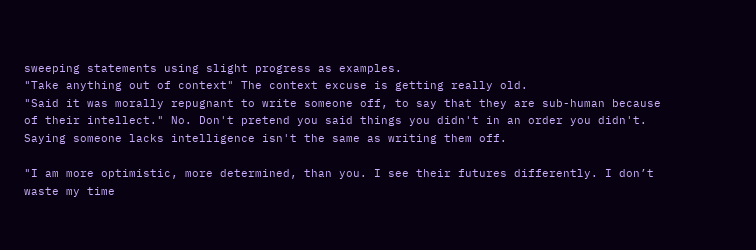sweeping statements using slight progress as examples.
"Take anything out of context" The context excuse is getting really old.
"Said it was morally repugnant to write someone off, to say that they are sub-human because of their intellect." No. Don't pretend you said things you didn't in an order you didn't. Saying someone lacks intelligence isn't the same as writing them off.

"I am more optimistic, more determined, than you. I see their futures differently. I don’t waste my time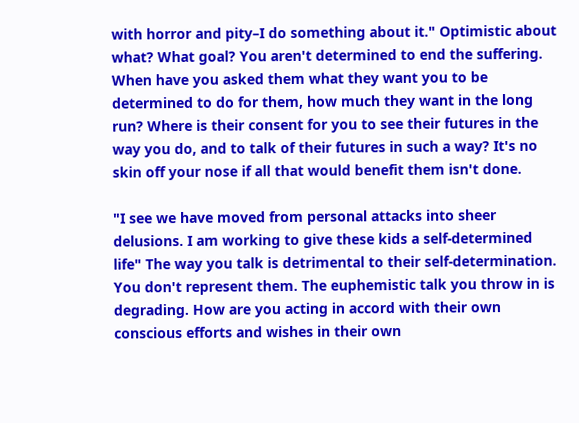with horror and pity–I do something about it." Optimistic about what? What goal? You aren't determined to end the suffering. When have you asked them what they want you to be determined to do for them, how much they want in the long run? Where is their consent for you to see their futures in the way you do, and to talk of their futures in such a way? It's no skin off your nose if all that would benefit them isn't done.

"I see we have moved from personal attacks into sheer delusions. I am working to give these kids a self-determined life" The way you talk is detrimental to their self-determination. You don't represent them. The euphemistic talk you throw in is degrading. How are you acting in accord with their own conscious efforts and wishes in their own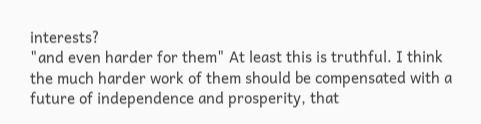interests?
"and even harder for them" At least this is truthful. I think the much harder work of them should be compensated with a future of independence and prosperity, that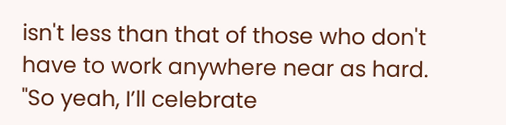isn't less than that of those who don't have to work anywhere near as hard.
"So yeah, I’ll celebrate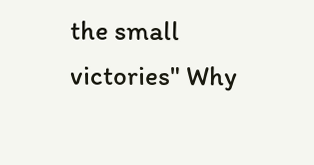the small victories" Why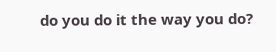do you do it the way you do?